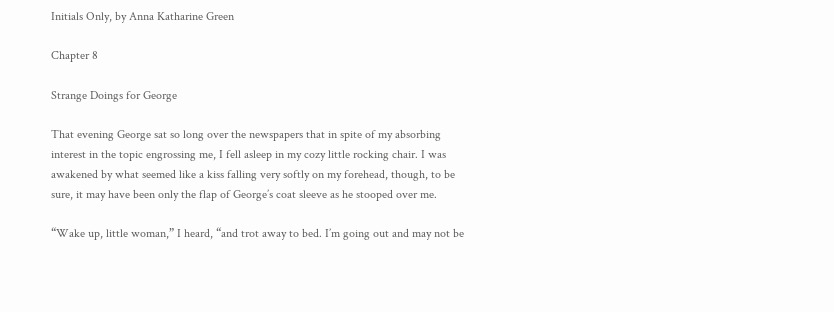Initials Only, by Anna Katharine Green

Chapter 8

Strange Doings for George

That evening George sat so long over the newspapers that in spite of my absorbing interest in the topic engrossing me, I fell asleep in my cozy little rocking chair. I was awakened by what seemed like a kiss falling very softly on my forehead, though, to be sure, it may have been only the flap of George’s coat sleeve as he stooped over me.

“Wake up, little woman,” I heard, “and trot away to bed. I’m going out and may not be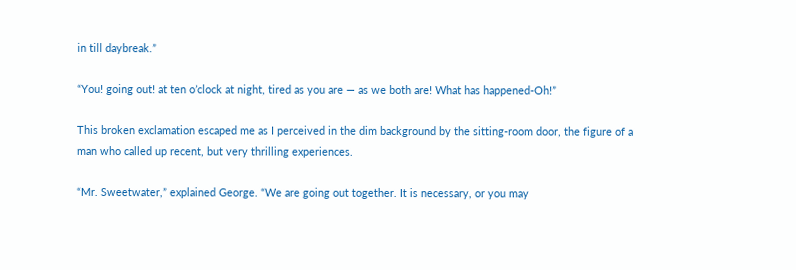in till daybreak.”

“You! going out! at ten o’clock at night, tired as you are — as we both are! What has happened-Oh!”

This broken exclamation escaped me as I perceived in the dim background by the sitting-room door, the figure of a man who called up recent, but very thrilling experiences.

“Mr. Sweetwater,” explained George. “We are going out together. It is necessary, or you may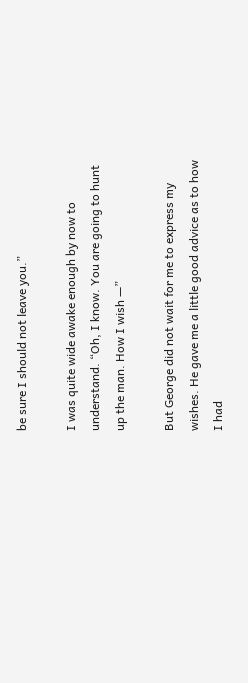be sure I should not leave you.”

I was quite wide awake enough by now to understand. “Oh, I know. You are going to hunt up the man. How I wish —”

But George did not wait for me to express my wishes. He gave me a little good advice as to how I had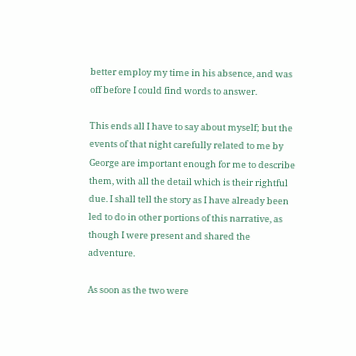better employ my time in his absence, and was off before I could find words to answer.

This ends all I have to say about myself; but the events of that night carefully related to me by George are important enough for me to describe them, with all the detail which is their rightful due. I shall tell the story as I have already been led to do in other portions of this narrative, as though I were present and shared the adventure.

As soon as the two were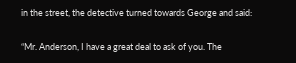in the street, the detective turned towards George and said:

“Mr. Anderson, I have a great deal to ask of you. The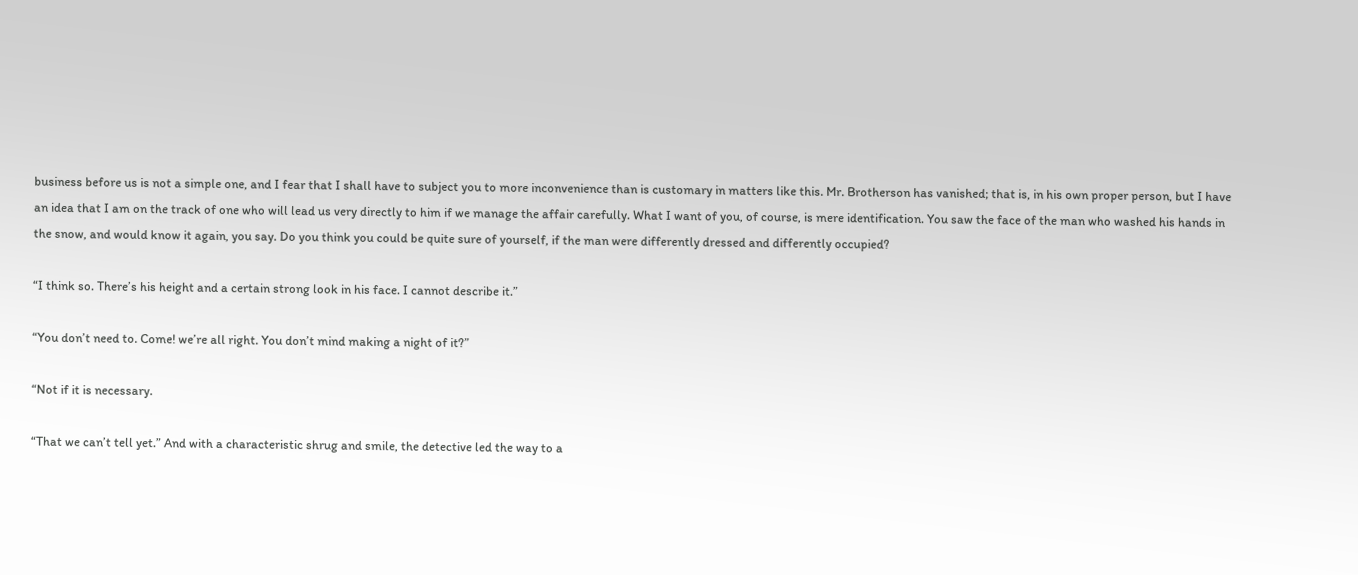business before us is not a simple one, and I fear that I shall have to subject you to more inconvenience than is customary in matters like this. Mr. Brotherson has vanished; that is, in his own proper person, but I have an idea that I am on the track of one who will lead us very directly to him if we manage the affair carefully. What I want of you, of course, is mere identification. You saw the face of the man who washed his hands in the snow, and would know it again, you say. Do you think you could be quite sure of yourself, if the man were differently dressed and differently occupied?

“I think so. There’s his height and a certain strong look in his face. I cannot describe it.”

“You don’t need to. Come! we’re all right. You don’t mind making a night of it?”

“Not if it is necessary.

“That we can’t tell yet.” And with a characteristic shrug and smile, the detective led the way to a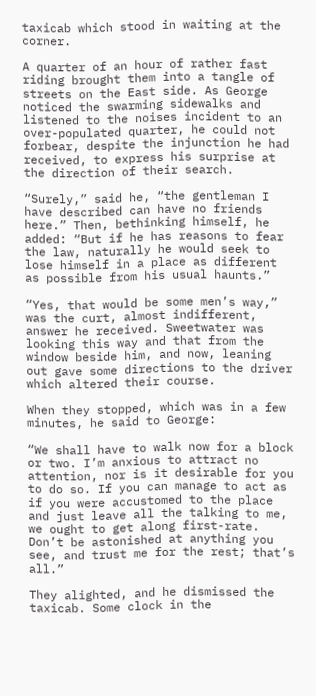taxicab which stood in waiting at the corner.

A quarter of an hour of rather fast riding brought them into a tangle of streets on the East side. As George noticed the swarming sidewalks and listened to the noises incident to an over-populated quarter, he could not forbear, despite the injunction he had received, to express his surprise at the direction of their search.

“Surely,” said he, “the gentleman I have described can have no friends here.” Then, bethinking himself, he added: “But if he has reasons to fear the law, naturally he would seek to lose himself in a place as different as possible from his usual haunts.”

“Yes, that would be some men’s way,” was the curt, almost indifferent, answer he received. Sweetwater was looking this way and that from the window beside him, and now, leaning out gave some directions to the driver which altered their course.

When they stopped, which was in a few minutes, he said to George:

“We shall have to walk now for a block or two. I’m anxious to attract no attention, nor is it desirable for you to do so. If you can manage to act as if you were accustomed to the place and just leave all the talking to me, we ought to get along first-rate. Don’t be astonished at anything you see, and trust me for the rest; that’s all.”

They alighted, and he dismissed the taxicab. Some clock in the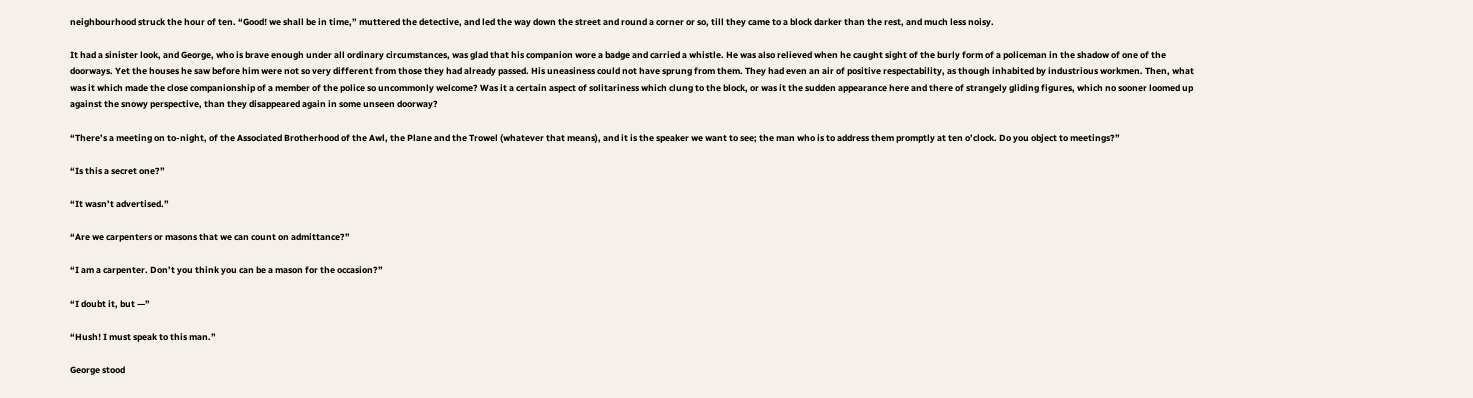neighbourhood struck the hour of ten. “Good! we shall be in time,” muttered the detective, and led the way down the street and round a corner or so, till they came to a block darker than the rest, and much less noisy.

It had a sinister look, and George, who is brave enough under all ordinary circumstances, was glad that his companion wore a badge and carried a whistle. He was also relieved when he caught sight of the burly form of a policeman in the shadow of one of the doorways. Yet the houses he saw before him were not so very different from those they had already passed. His uneasiness could not have sprung from them. They had even an air of positive respectability, as though inhabited by industrious workmen. Then, what was it which made the close companionship of a member of the police so uncommonly welcome? Was it a certain aspect of solitariness which clung to the block, or was it the sudden appearance here and there of strangely gliding figures, which no sooner loomed up against the snowy perspective, than they disappeared again in some unseen doorway?

“There’s a meeting on to-night, of the Associated Brotherhood of the Awl, the Plane and the Trowel (whatever that means), and it is the speaker we want to see; the man who is to address them promptly at ten o’clock. Do you object to meetings?”

“Is this a secret one?”

“It wasn’t advertised.”

“Are we carpenters or masons that we can count on admittance?”

“I am a carpenter. Don’t you think you can be a mason for the occasion?”

“I doubt it, but —”

“Hush! I must speak to this man.”

George stood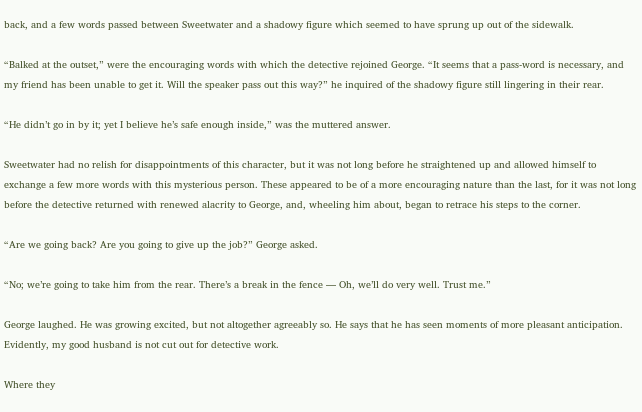back, and a few words passed between Sweetwater and a shadowy figure which seemed to have sprung up out of the sidewalk.

“Balked at the outset,” were the encouraging words with which the detective rejoined George. “It seems that a pass-word is necessary, and my friend has been unable to get it. Will the speaker pass out this way?” he inquired of the shadowy figure still lingering in their rear.

“He didn’t go in by it; yet I believe he’s safe enough inside,” was the muttered answer.

Sweetwater had no relish for disappointments of this character, but it was not long before he straightened up and allowed himself to exchange a few more words with this mysterious person. These appeared to be of a more encouraging nature than the last, for it was not long before the detective returned with renewed alacrity to George, and, wheeling him about, began to retrace his steps to the corner.

“Are we going back? Are you going to give up the job?” George asked.

“No; we’re going to take him from the rear. There’s a break in the fence — Oh, we’ll do very well. Trust me.”

George laughed. He was growing excited, but not altogether agreeably so. He says that he has seen moments of more pleasant anticipation. Evidently, my good husband is not cut out for detective work.

Where they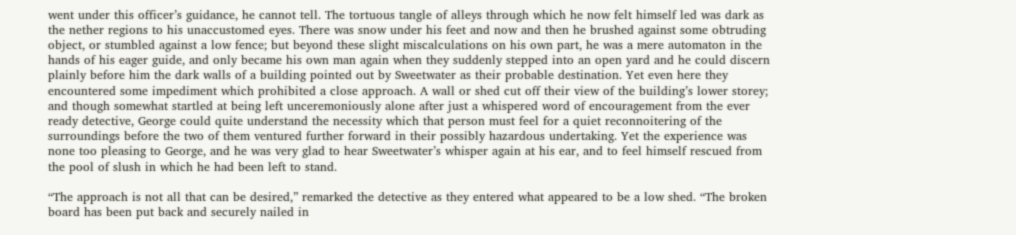went under this officer’s guidance, he cannot tell. The tortuous tangle of alleys through which he now felt himself led was dark as the nether regions to his unaccustomed eyes. There was snow under his feet and now and then he brushed against some obtruding object, or stumbled against a low fence; but beyond these slight miscalculations on his own part, he was a mere automaton in the hands of his eager guide, and only became his own man again when they suddenly stepped into an open yard and he could discern plainly before him the dark walls of a building pointed out by Sweetwater as their probable destination. Yet even here they encountered some impediment which prohibited a close approach. A wall or shed cut off their view of the building’s lower storey; and though somewhat startled at being left unceremoniously alone after just a whispered word of encouragement from the ever ready detective, George could quite understand the necessity which that person must feel for a quiet reconnoitering of the surroundings before the two of them ventured further forward in their possibly hazardous undertaking. Yet the experience was none too pleasing to George, and he was very glad to hear Sweetwater’s whisper again at his ear, and to feel himself rescued from the pool of slush in which he had been left to stand.

“The approach is not all that can be desired,” remarked the detective as they entered what appeared to be a low shed. “The broken board has been put back and securely nailed in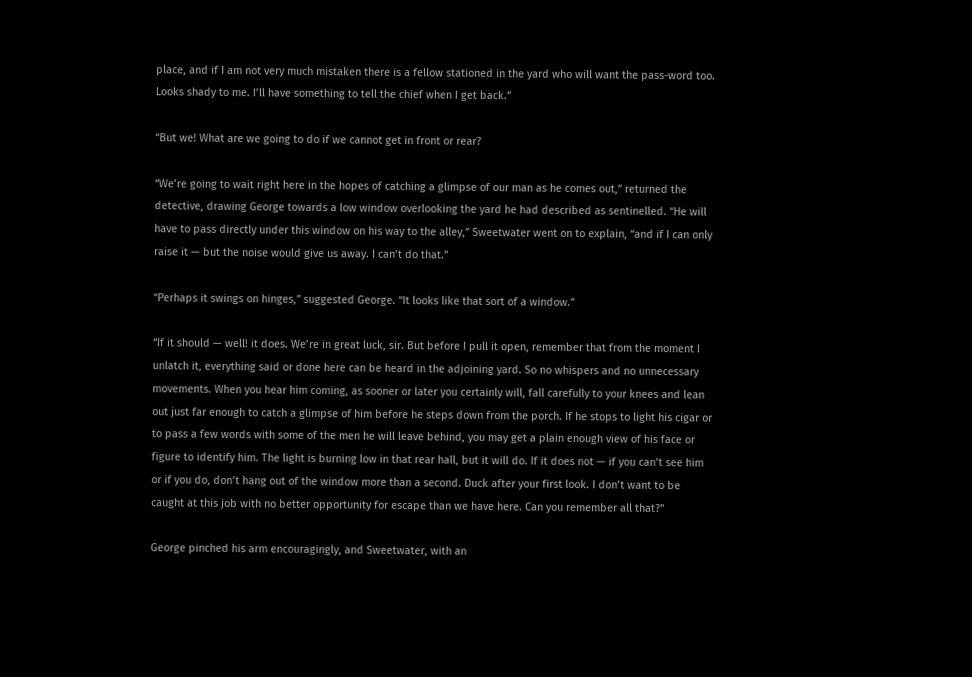place, and if I am not very much mistaken there is a fellow stationed in the yard who will want the pass-word too. Looks shady to me. I’ll have something to tell the chief when I get back.”

“But we! What are we going to do if we cannot get in front or rear?

“We’re going to wait right here in the hopes of catching a glimpse of our man as he comes out,” returned the detective, drawing George towards a low window overlooking the yard he had described as sentinelled. “He will have to pass directly under this window on his way to the alley,” Sweetwater went on to explain, “and if I can only raise it — but the noise would give us away. I can’t do that.”

“Perhaps it swings on hinges,” suggested George. “It looks like that sort of a window.”

“If it should — well! it does. We’re in great luck, sir. But before I pull it open, remember that from the moment I unlatch it, everything said or done here can be heard in the adjoining yard. So no whispers and no unnecessary movements. When you hear him coming, as sooner or later you certainly will, fall carefully to your knees and lean out just far enough to catch a glimpse of him before he steps down from the porch. If he stops to light his cigar or to pass a few words with some of the men he will leave behind, you may get a plain enough view of his face or figure to identify him. The light is burning low in that rear hall, but it will do. If it does not — if you can’t see him or if you do, don’t hang out of the window more than a second. Duck after your first look. I don’t want to be caught at this job with no better opportunity for escape than we have here. Can you remember all that?”

George pinched his arm encouragingly, and Sweetwater, with an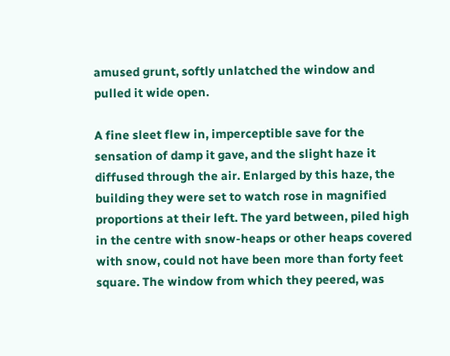amused grunt, softly unlatched the window and pulled it wide open.

A fine sleet flew in, imperceptible save for the sensation of damp it gave, and the slight haze it diffused through the air. Enlarged by this haze, the building they were set to watch rose in magnified proportions at their left. The yard between, piled high in the centre with snow-heaps or other heaps covered with snow, could not have been more than forty feet square. The window from which they peered, was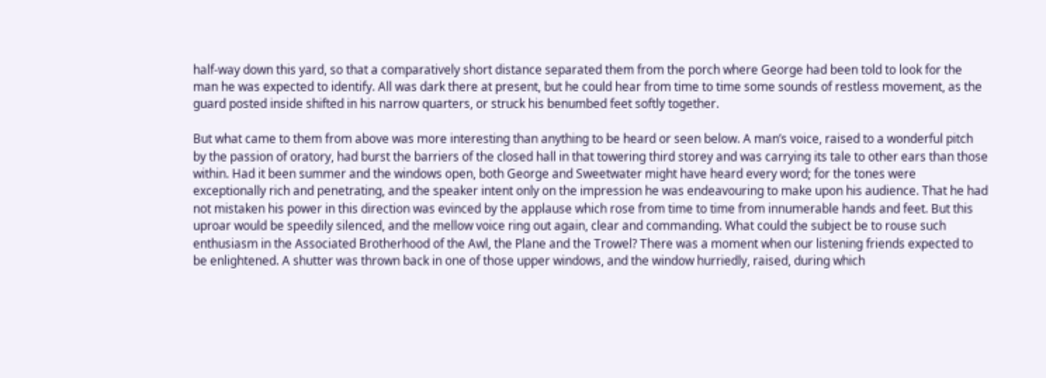half-way down this yard, so that a comparatively short distance separated them from the porch where George had been told to look for the man he was expected to identify. All was dark there at present, but he could hear from time to time some sounds of restless movement, as the guard posted inside shifted in his narrow quarters, or struck his benumbed feet softly together.

But what came to them from above was more interesting than anything to be heard or seen below. A man’s voice, raised to a wonderful pitch by the passion of oratory, had burst the barriers of the closed hall in that towering third storey and was carrying its tale to other ears than those within. Had it been summer and the windows open, both George and Sweetwater might have heard every word; for the tones were exceptionally rich and penetrating, and the speaker intent only on the impression he was endeavouring to make upon his audience. That he had not mistaken his power in this direction was evinced by the applause which rose from time to time from innumerable hands and feet. But this uproar would be speedily silenced, and the mellow voice ring out again, clear and commanding. What could the subject be to rouse such enthusiasm in the Associated Brotherhood of the Awl, the Plane and the Trowel? There was a moment when our listening friends expected to be enlightened. A shutter was thrown back in one of those upper windows, and the window hurriedly, raised, during which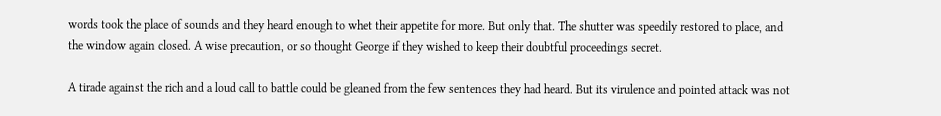words took the place of sounds and they heard enough to whet their appetite for more. But only that. The shutter was speedily restored to place, and the window again closed. A wise precaution, or so thought George if they wished to keep their doubtful proceedings secret.

A tirade against the rich and a loud call to battle could be gleaned from the few sentences they had heard. But its virulence and pointed attack was not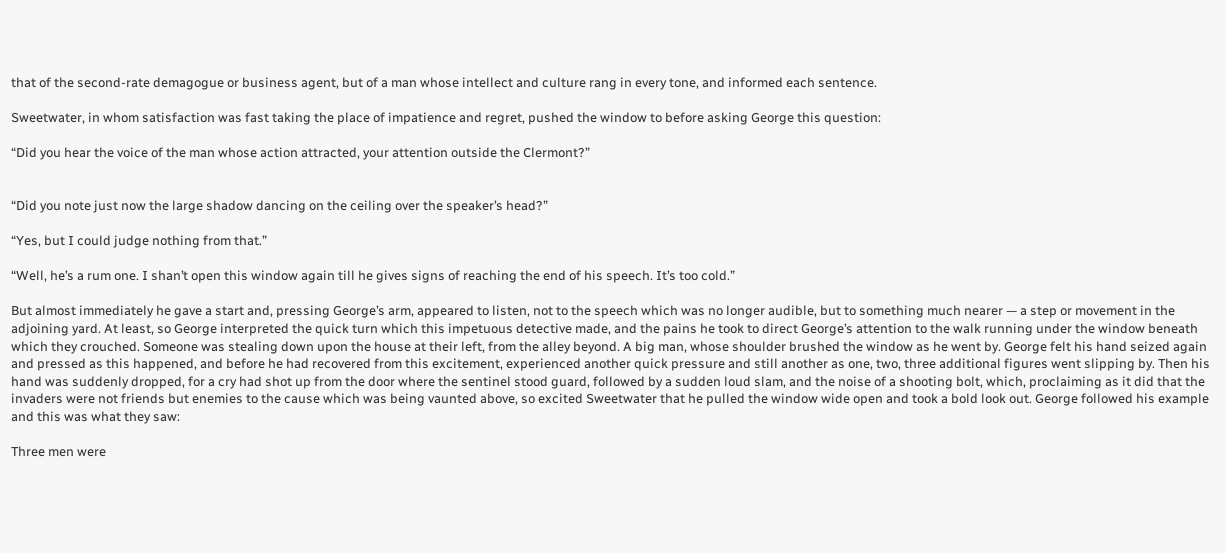that of the second-rate demagogue or business agent, but of a man whose intellect and culture rang in every tone, and informed each sentence.

Sweetwater, in whom satisfaction was fast taking the place of impatience and regret, pushed the window to before asking George this question:

“Did you hear the voice of the man whose action attracted, your attention outside the Clermont?”


“Did you note just now the large shadow dancing on the ceiling over the speaker’s head?”

“Yes, but I could judge nothing from that.”

“Well, he’s a rum one. I shan’t open this window again till he gives signs of reaching the end of his speech. It’s too cold.”

But almost immediately he gave a start and, pressing George’s arm, appeared to listen, not to the speech which was no longer audible, but to something much nearer — a step or movement in the adjoining yard. At least, so George interpreted the quick turn which this impetuous detective made, and the pains he took to direct George’s attention to the walk running under the window beneath which they crouched. Someone was stealing down upon the house at their left, from the alley beyond. A big man, whose shoulder brushed the window as he went by. George felt his hand seized again and pressed as this happened, and before he had recovered from this excitement, experienced another quick pressure and still another as one, two, three additional figures went slipping by. Then his hand was suddenly dropped, for a cry had shot up from the door where the sentinel stood guard, followed by a sudden loud slam, and the noise of a shooting bolt, which, proclaiming as it did that the invaders were not friends but enemies to the cause which was being vaunted above, so excited Sweetwater that he pulled the window wide open and took a bold look out. George followed his example and this was what they saw:

Three men were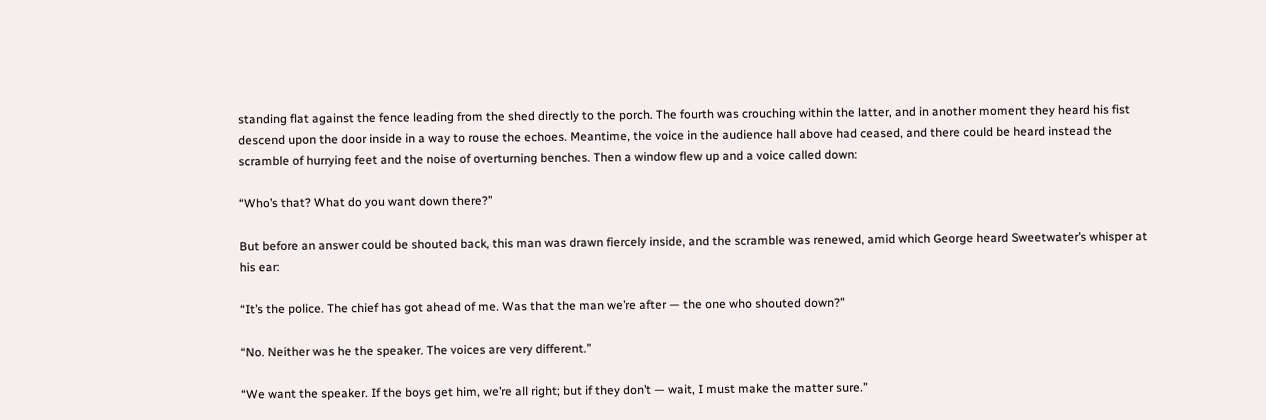standing flat against the fence leading from the shed directly to the porch. The fourth was crouching within the latter, and in another moment they heard his fist descend upon the door inside in a way to rouse the echoes. Meantime, the voice in the audience hall above had ceased, and there could be heard instead the scramble of hurrying feet and the noise of overturning benches. Then a window flew up and a voice called down:

“Who’s that? What do you want down there?”

But before an answer could be shouted back, this man was drawn fiercely inside, and the scramble was renewed, amid which George heard Sweetwater’s whisper at his ear:

“It’s the police. The chief has got ahead of me. Was that the man we’re after — the one who shouted down?”

“No. Neither was he the speaker. The voices are very different.”

“We want the speaker. If the boys get him, we’re all right; but if they don’t — wait, I must make the matter sure.”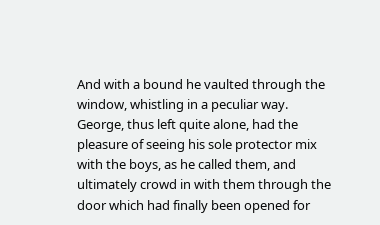And with a bound he vaulted through the window, whistling in a peculiar way. George, thus left quite alone, had the pleasure of seeing his sole protector mix with the boys, as he called them, and ultimately crowd in with them through the door which had finally been opened for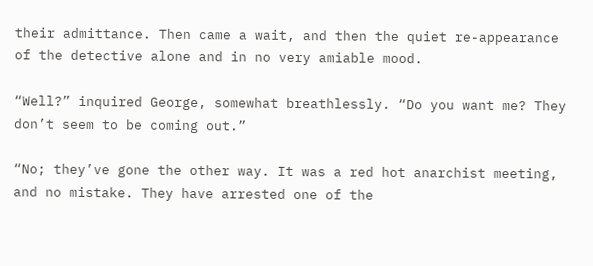their admittance. Then came a wait, and then the quiet re-appearance of the detective alone and in no very amiable mood.

“Well?” inquired George, somewhat breathlessly. “Do you want me? They don’t seem to be coming out.”

“No; they’ve gone the other way. It was a red hot anarchist meeting, and no mistake. They have arrested one of the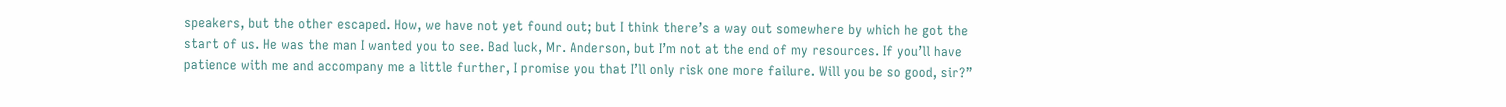speakers, but the other escaped. How, we have not yet found out; but I think there’s a way out somewhere by which he got the start of us. He was the man I wanted you to see. Bad luck, Mr. Anderson, but I’m not at the end of my resources. If you’ll have patience with me and accompany me a little further, I promise you that I’ll only risk one more failure. Will you be so good, sir?”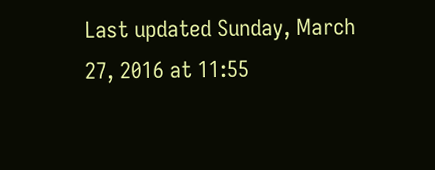Last updated Sunday, March 27, 2016 at 11:55